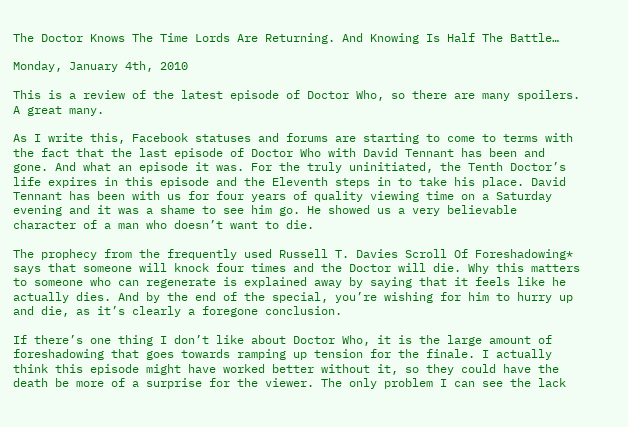The Doctor Knows The Time Lords Are Returning. And Knowing Is Half The Battle…

Monday, January 4th, 2010

This is a review of the latest episode of Doctor Who, so there are many spoilers. A great many.

As I write this, Facebook statuses and forums are starting to come to terms with the fact that the last episode of Doctor Who with David Tennant has been and gone. And what an episode it was. For the truly uninitiated, the Tenth Doctor’s life expires in this episode and the Eleventh steps in to take his place. David Tennant has been with us for four years of quality viewing time on a Saturday evening and it was a shame to see him go. He showed us a very believable character of a man who doesn’t want to die.

The prophecy from the frequently used Russell T. Davies Scroll Of Foreshadowing* says that someone will knock four times and the Doctor will die. Why this matters to someone who can regenerate is explained away by saying that it feels like he actually dies. And by the end of the special, you’re wishing for him to hurry up and die, as it’s clearly a foregone conclusion.

If there’s one thing I don’t like about Doctor Who, it is the large amount of foreshadowing that goes towards ramping up tension for the finale. I actually think this episode might have worked better without it, so they could have the death be more of a surprise for the viewer. The only problem I can see the lack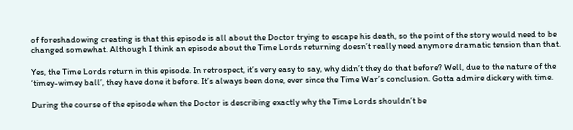of foreshadowing creating is that this episode is all about the Doctor trying to escape his death, so the point of the story would need to be changed somewhat. Although I think an episode about the Time Lords returning doesn’t really need anymore dramatic tension than that.

Yes, the Time Lords return in this episode. In retrospect, it’s very easy to say, why didn’t they do that before? Well, due to the nature of the ‘timey-wimey ball’, they have done it before. It’s always been done, ever since the Time War’s conclusion. Gotta admire dickery with time.

During the course of the episode when the Doctor is describing exactly why the Time Lords shouldn’t be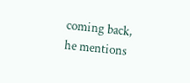coming back, he mentions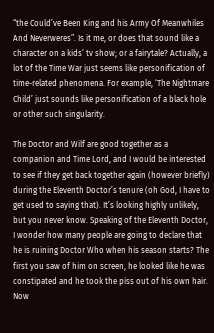“the Could’ve Been King and his Army Of Meanwhiles And Neverweres”. Is it me, or does that sound like a character on a kids’ tv show; or a fairytale? Actually, a lot of the Time War just seems like personification of time-related phenomena. For example, ‘The Nightmare Child’ just sounds like personification of a black hole or other such singularity.

The Doctor and Wilf are good together as a companion and Time Lord, and I would be interested to see if they get back together again (however briefly) during the Eleventh Doctor’s tenure (oh God, I have to get used to saying that). It’s looking highly unlikely, but you never know. Speaking of the Eleventh Doctor, I wonder how many people are going to declare that he is ruining Doctor Who when his season starts? The first you saw of him on screen, he looked like he was constipated and he took the piss out of his own hair. Now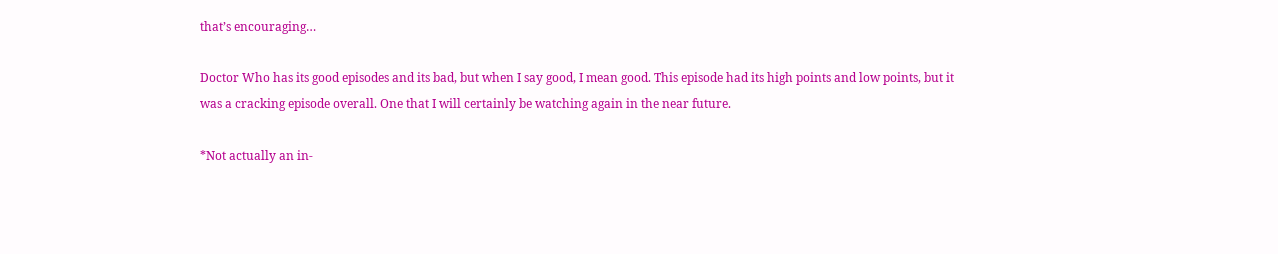that’s encouraging…

Doctor Who has its good episodes and its bad, but when I say good, I mean good. This episode had its high points and low points, but it was a cracking episode overall. One that I will certainly be watching again in the near future.

*Not actually an in-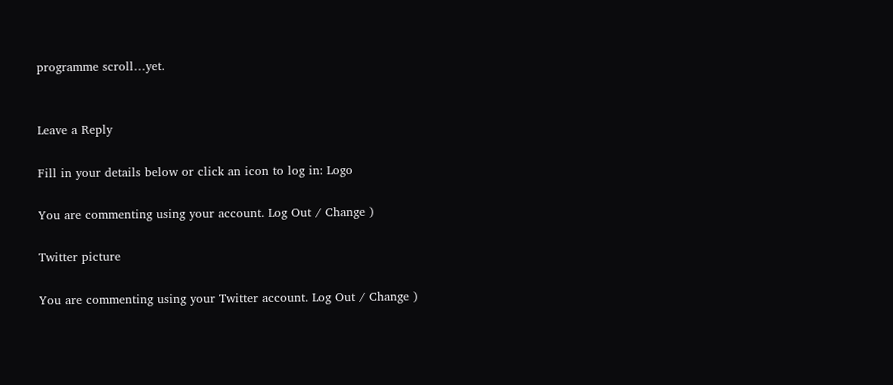programme scroll…yet.


Leave a Reply

Fill in your details below or click an icon to log in: Logo

You are commenting using your account. Log Out / Change )

Twitter picture

You are commenting using your Twitter account. Log Out / Change )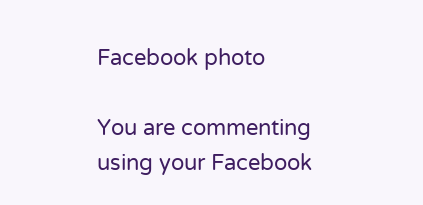Facebook photo

You are commenting using your Facebook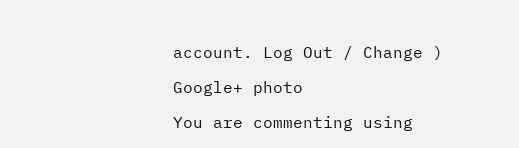account. Log Out / Change )

Google+ photo

You are commenting using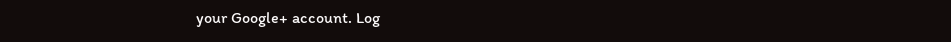your Google+ account. Log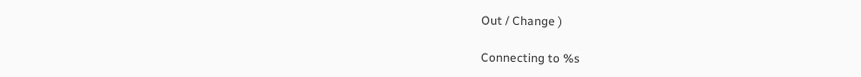Out / Change )

Connecting to %s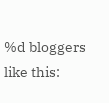%d bloggers like this: